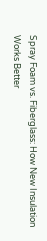Spray Foam vs. Fiberglass: How New Insulation Works Better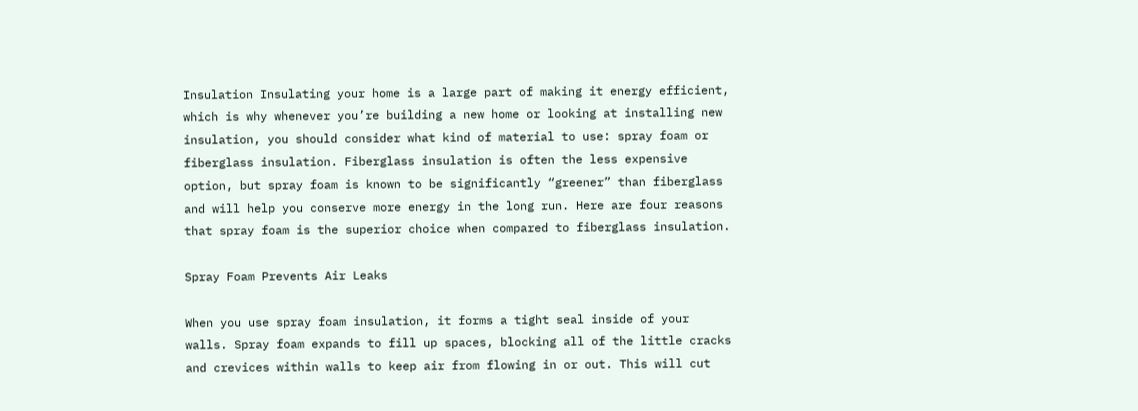Insulation Insulating your home is a large part of making it energy efficient, which is why whenever you’re building a new home or looking at installing new insulation, you should consider what kind of material to use: spray foam or fiberglass insulation. Fiberglass insulation is often the less expensive option, but spray foam is known to be significantly “greener” than fiberglass and will help you conserve more energy in the long run. Here are four reasons that spray foam is the superior choice when compared to fiberglass insulation.

Spray Foam Prevents Air Leaks

When you use spray foam insulation, it forms a tight seal inside of your walls. Spray foam expands to fill up spaces, blocking all of the little cracks and crevices within walls to keep air from flowing in or out. This will cut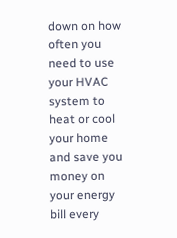down on how often you need to use your HVAC system to heat or cool your home and save you money on your energy bill every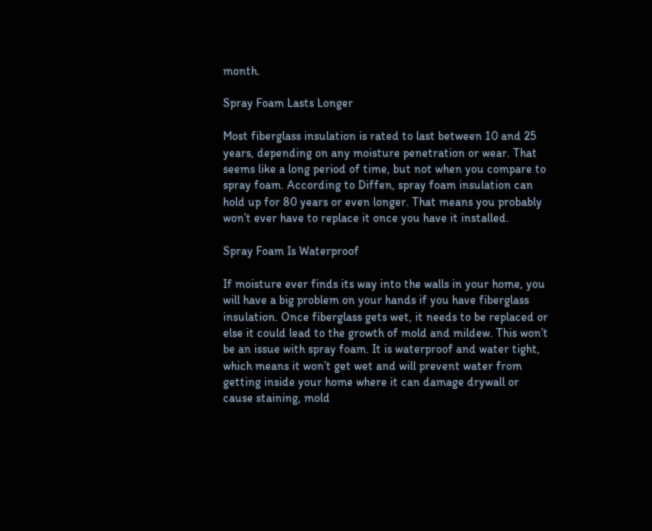month.

Spray Foam Lasts Longer

Most fiberglass insulation is rated to last between 10 and 25 years, depending on any moisture penetration or wear. That seems like a long period of time, but not when you compare to spray foam. According to Diffen, spray foam insulation can hold up for 80 years or even longer. That means you probably won’t ever have to replace it once you have it installed.

Spray Foam Is Waterproof

If moisture ever finds its way into the walls in your home, you will have a big problem on your hands if you have fiberglass insulation. Once fiberglass gets wet, it needs to be replaced or else it could lead to the growth of mold and mildew. This won’t be an issue with spray foam. It is waterproof and water tight, which means it won’t get wet and will prevent water from getting inside your home where it can damage drywall or cause staining, mold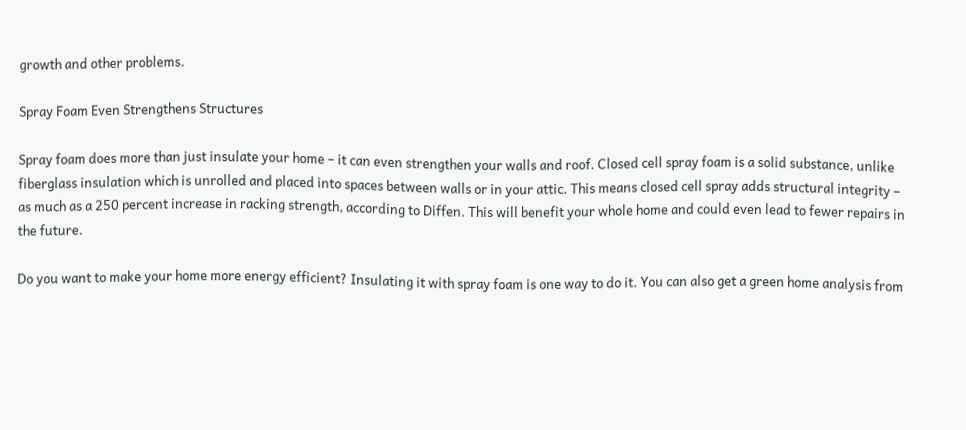growth and other problems.

Spray Foam Even Strengthens Structures

Spray foam does more than just insulate your home – it can even strengthen your walls and roof. Closed cell spray foam is a solid substance, unlike fiberglass insulation which is unrolled and placed into spaces between walls or in your attic. This means closed cell spray adds structural integrity – as much as a 250 percent increase in racking strength, according to Diffen. This will benefit your whole home and could even lead to fewer repairs in the future.

Do you want to make your home more energy efficient? Insulating it with spray foam is one way to do it. You can also get a green home analysis from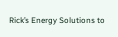Rick’s Energy Solutions to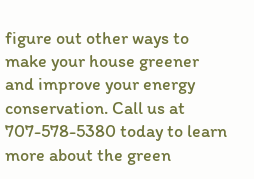figure out other ways to make your house greener and improve your energy conservation. Call us at 707-578-5380 today to learn more about the green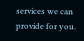services we can provide for you.